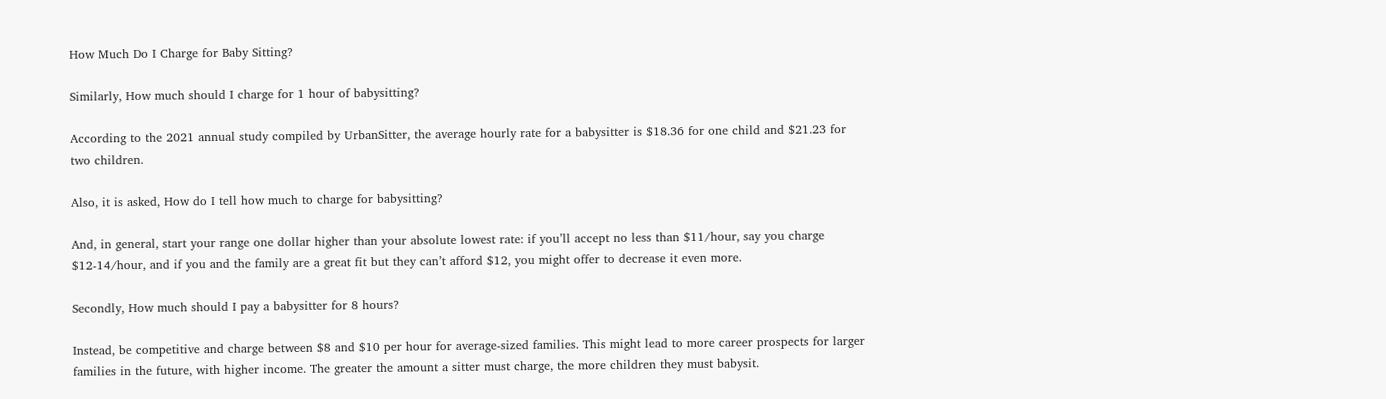How Much Do I Charge for Baby Sitting?

Similarly, How much should I charge for 1 hour of babysitting?

According to the 2021 annual study compiled by UrbanSitter, the average hourly rate for a babysitter is $18.36 for one child and $21.23 for two children.

Also, it is asked, How do I tell how much to charge for babysitting?

And, in general, start your range one dollar higher than your absolute lowest rate: if you’ll accept no less than $11/hour, say you charge $12-14/hour, and if you and the family are a great fit but they can’t afford $12, you might offer to decrease it even more.

Secondly, How much should I pay a babysitter for 8 hours?

Instead, be competitive and charge between $8 and $10 per hour for average-sized families. This might lead to more career prospects for larger families in the future, with higher income. The greater the amount a sitter must charge, the more children they must babysit.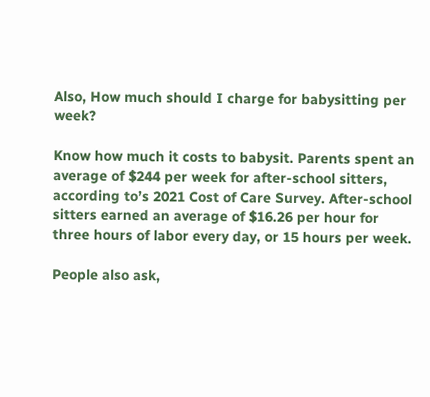Also, How much should I charge for babysitting per week?

Know how much it costs to babysit. Parents spent an average of $244 per week for after-school sitters, according to’s 2021 Cost of Care Survey. After-school sitters earned an average of $16.26 per hour for three hours of labor every day, or 15 hours per week.

People also ask,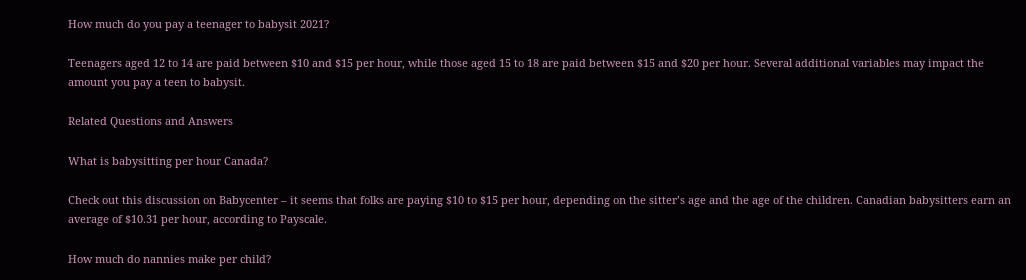How much do you pay a teenager to babysit 2021?

Teenagers aged 12 to 14 are paid between $10 and $15 per hour, while those aged 15 to 18 are paid between $15 and $20 per hour. Several additional variables may impact the amount you pay a teen to babysit.

Related Questions and Answers

What is babysitting per hour Canada?

Check out this discussion on Babycenter – it seems that folks are paying $10 to $15 per hour, depending on the sitter’s age and the age of the children. Canadian babysitters earn an average of $10.31 per hour, according to Payscale.

How much do nannies make per child?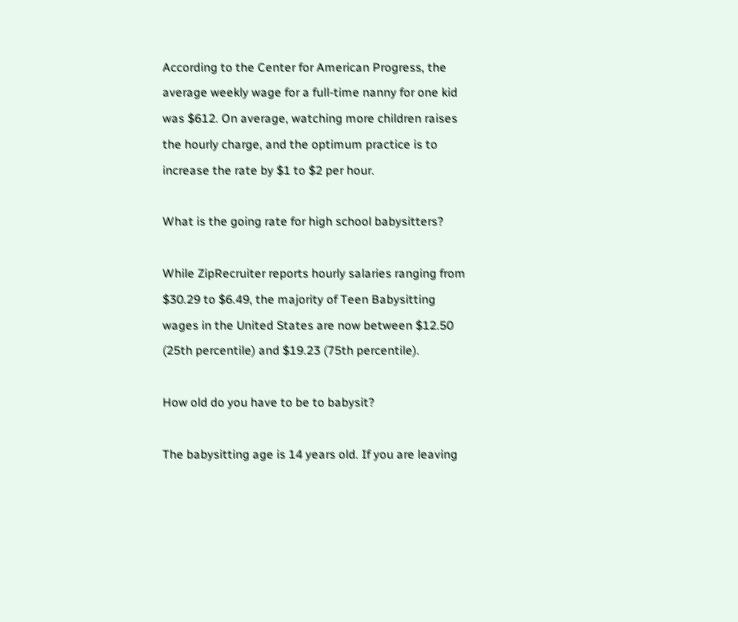According to the Center for American Progress, the average weekly wage for a full-time nanny for one kid was $612. On average, watching more children raises the hourly charge, and the optimum practice is to increase the rate by $1 to $2 per hour.

What is the going rate for high school babysitters?

While ZipRecruiter reports hourly salaries ranging from $30.29 to $6.49, the majority of Teen Babysitting wages in the United States are now between $12.50 (25th percentile) and $19.23 (75th percentile).

How old do you have to be to babysit?

The babysitting age is 14 years old. If you are leaving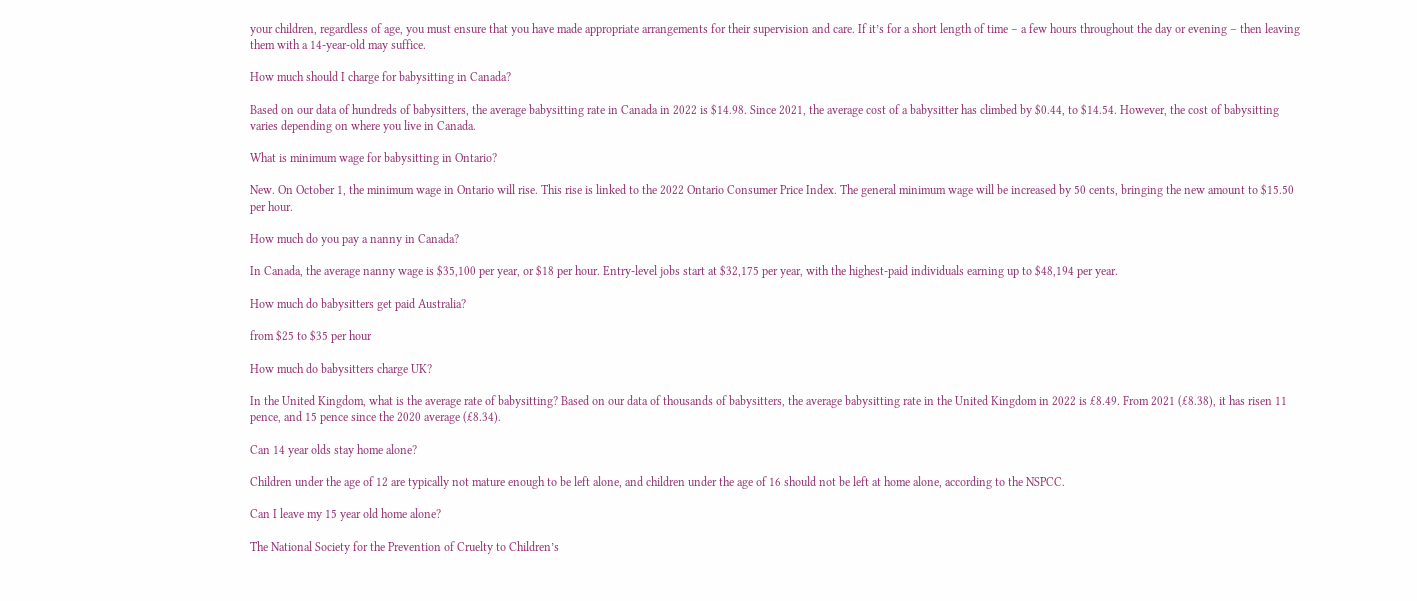your children, regardless of age, you must ensure that you have made appropriate arrangements for their supervision and care. If it’s for a short length of time – a few hours throughout the day or evening – then leaving them with a 14-year-old may suffice.

How much should I charge for babysitting in Canada?

Based on our data of hundreds of babysitters, the average babysitting rate in Canada in 2022 is $14.98. Since 2021, the average cost of a babysitter has climbed by $0.44, to $14.54. However, the cost of babysitting varies depending on where you live in Canada.

What is minimum wage for babysitting in Ontario?

New. On October 1, the minimum wage in Ontario will rise. This rise is linked to the 2022 Ontario Consumer Price Index. The general minimum wage will be increased by 50 cents, bringing the new amount to $15.50 per hour.

How much do you pay a nanny in Canada?

In Canada, the average nanny wage is $35,100 per year, or $18 per hour. Entry-level jobs start at $32,175 per year, with the highest-paid individuals earning up to $48,194 per year.

How much do babysitters get paid Australia?

from $25 to $35 per hour

How much do babysitters charge UK?

In the United Kingdom, what is the average rate of babysitting? Based on our data of thousands of babysitters, the average babysitting rate in the United Kingdom in 2022 is £8.49. From 2021 (£8.38), it has risen 11 pence, and 15 pence since the 2020 average (£8.34).

Can 14 year olds stay home alone?

Children under the age of 12 are typically not mature enough to be left alone, and children under the age of 16 should not be left at home alone, according to the NSPCC.

Can I leave my 15 year old home alone?

The National Society for the Prevention of Cruelty to Children’s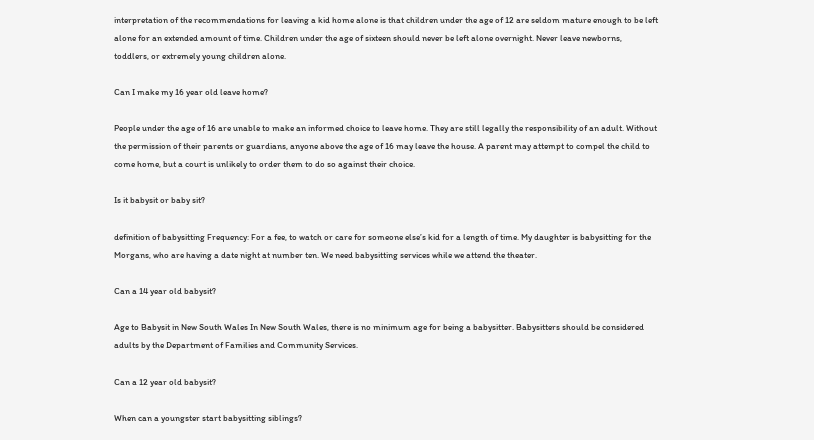interpretation of the recommendations for leaving a kid home alone is that children under the age of 12 are seldom mature enough to be left alone for an extended amount of time. Children under the age of sixteen should never be left alone overnight. Never leave newborns, toddlers, or extremely young children alone.

Can I make my 16 year old leave home?

People under the age of 16 are unable to make an informed choice to leave home. They are still legally the responsibility of an adult. Without the permission of their parents or guardians, anyone above the age of 16 may leave the house. A parent may attempt to compel the child to come home, but a court is unlikely to order them to do so against their choice.

Is it babysit or baby sit?

definition of babysitting Frequency: For a fee, to watch or care for someone else’s kid for a length of time. My daughter is babysitting for the Morgans, who are having a date night at number ten. We need babysitting services while we attend the theater.

Can a 14 year old babysit?

Age to Babysit in New South Wales In New South Wales, there is no minimum age for being a babysitter. Babysitters should be considered adults by the Department of Families and Community Services.

Can a 12 year old babysit?

When can a youngster start babysitting siblings?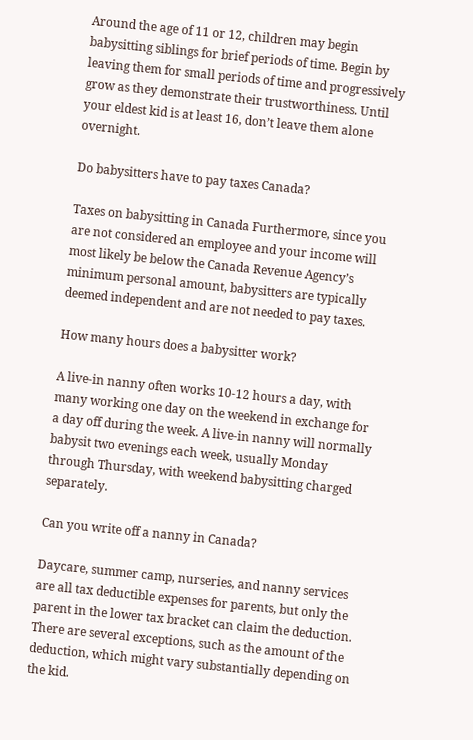Around the age of 11 or 12, children may begin babysitting siblings for brief periods of time. Begin by leaving them for small periods of time and progressively grow as they demonstrate their trustworthiness. Until your eldest kid is at least 16, don’t leave them alone overnight.

Do babysitters have to pay taxes Canada?

Taxes on babysitting in Canada Furthermore, since you are not considered an employee and your income will most likely be below the Canada Revenue Agency’s minimum personal amount, babysitters are typically deemed independent and are not needed to pay taxes.

How many hours does a babysitter work?

A live-in nanny often works 10-12 hours a day, with many working one day on the weekend in exchange for a day off during the week. A live-in nanny will normally babysit two evenings each week, usually Monday through Thursday, with weekend babysitting charged separately.

Can you write off a nanny in Canada?

Daycare, summer camp, nurseries, and nanny services are all tax deductible expenses for parents, but only the parent in the lower tax bracket can claim the deduction. There are several exceptions, such as the amount of the deduction, which might vary substantially depending on the kid.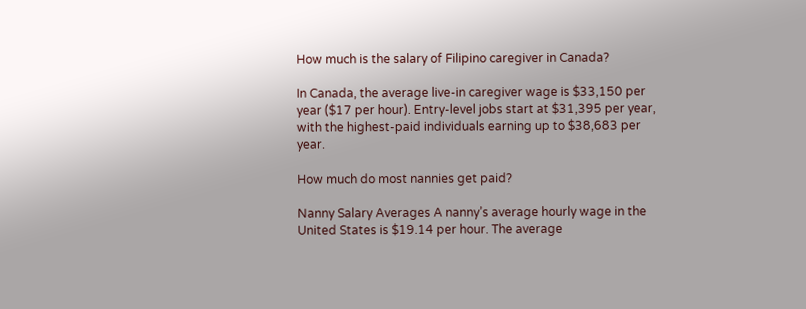How much is the salary of Filipino caregiver in Canada?

In Canada, the average live-in caregiver wage is $33,150 per year ($17 per hour). Entry-level jobs start at $31,395 per year, with the highest-paid individuals earning up to $38,683 per year.

How much do most nannies get paid?

Nanny Salary Averages A nanny’s average hourly wage in the United States is $19.14 per hour. The average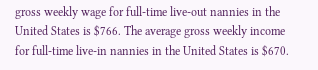gross weekly wage for full-time live-out nannies in the United States is $766. The average gross weekly income for full-time live-in nannies in the United States is $670.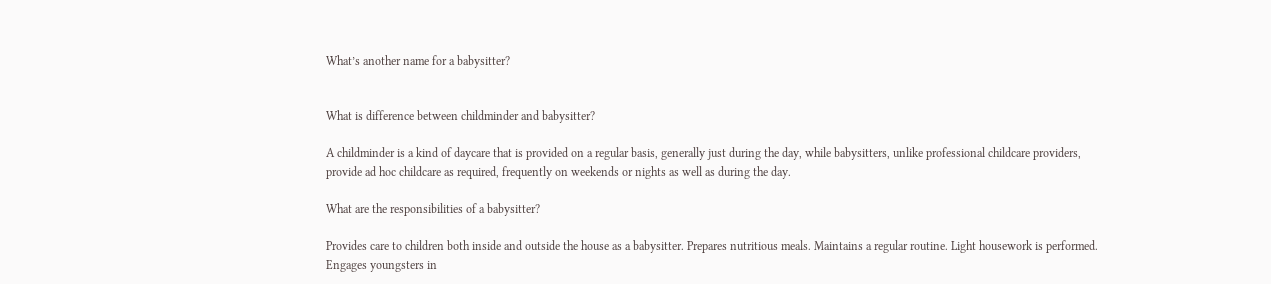What’s another name for a babysitter?


What is difference between childminder and babysitter?

A childminder is a kind of daycare that is provided on a regular basis, generally just during the day, while babysitters, unlike professional childcare providers, provide ad hoc childcare as required, frequently on weekends or nights as well as during the day.

What are the responsibilities of a babysitter?

Provides care to children both inside and outside the house as a babysitter. Prepares nutritious meals. Maintains a regular routine. Light housework is performed. Engages youngsters in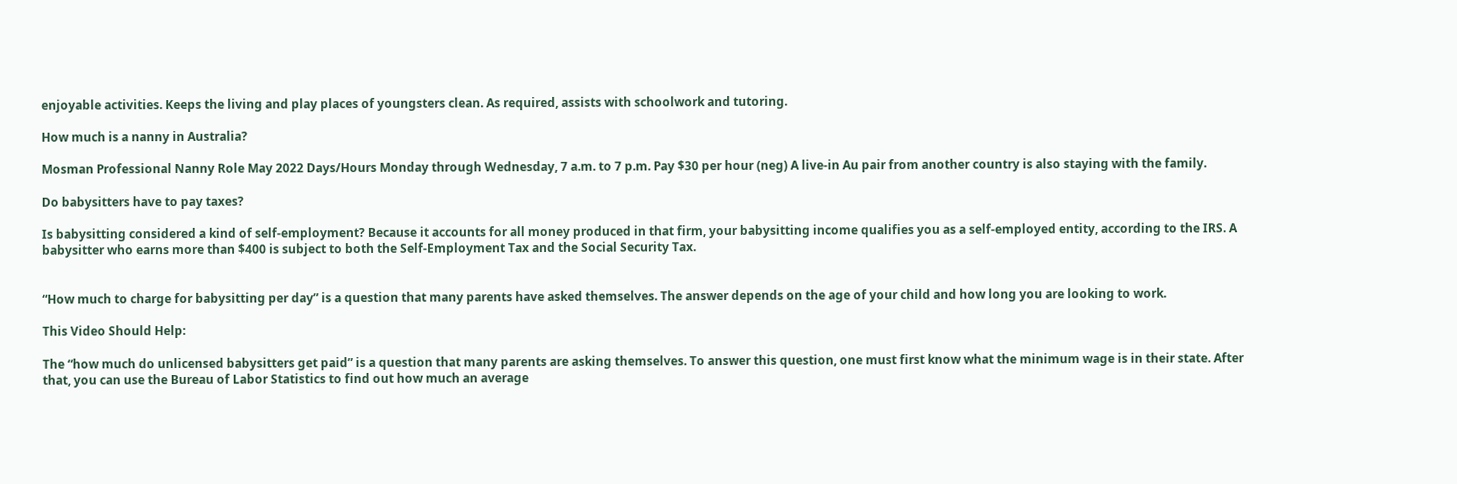enjoyable activities. Keeps the living and play places of youngsters clean. As required, assists with schoolwork and tutoring.

How much is a nanny in Australia?

Mosman Professional Nanny Role May 2022 Days/Hours Monday through Wednesday, 7 a.m. to 7 p.m. Pay $30 per hour (neg) A live-in Au pair from another country is also staying with the family.

Do babysitters have to pay taxes?

Is babysitting considered a kind of self-employment? Because it accounts for all money produced in that firm, your babysitting income qualifies you as a self-employed entity, according to the IRS. A babysitter who earns more than $400 is subject to both the Self-Employment Tax and the Social Security Tax.


“How much to charge for babysitting per day” is a question that many parents have asked themselves. The answer depends on the age of your child and how long you are looking to work.

This Video Should Help:

The “how much do unlicensed babysitters get paid” is a question that many parents are asking themselves. To answer this question, one must first know what the minimum wage is in their state. After that, you can use the Bureau of Labor Statistics to find out how much an average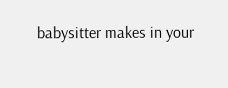babysitter makes in your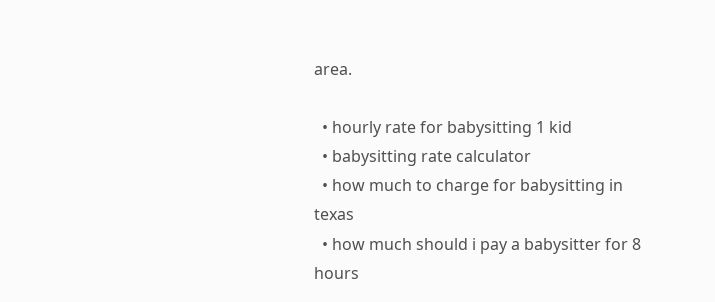area.

  • hourly rate for babysitting 1 kid
  • babysitting rate calculator
  • how much to charge for babysitting in texas
  • how much should i pay a babysitter for 8 hours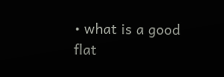• what is a good flat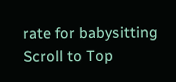rate for babysitting
Scroll to Top